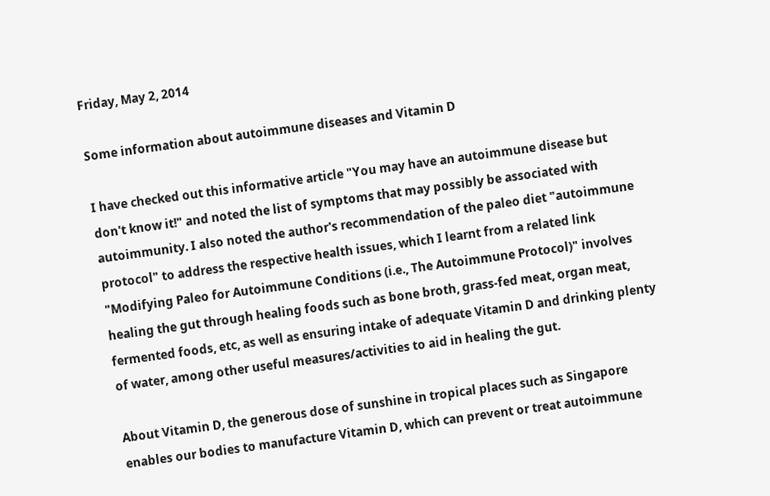Friday, May 2, 2014

Some information about autoimmune diseases and Vitamin D

I have checked out this informative article "You may have an autoimmune disease but don't know it!" and noted the list of symptoms that may possibly be associated with autoimmunity. I also noted the author's recommendation of the paleo diet "autoimmune protocol" to address the respective health issues, which I learnt from a related link "Modifying Paleo for Autoimmune Conditions (i.e., The Autoimmune Protocol)" involves healing the gut through healing foods such as bone broth, grass-fed meat, organ meat, fermented foods, etc, as well as ensuring intake of adequate Vitamin D and drinking plenty of water, among other useful measures/activities to aid in healing the gut.

About Vitamin D, the generous dose of sunshine in tropical places such as Singapore enables our bodies to manufacture Vitamin D, which can prevent or treat autoimmune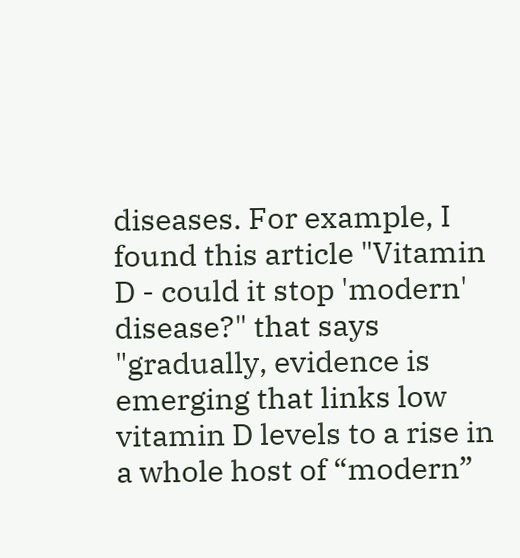diseases. For example, I found this article "Vitamin D - could it stop 'modern' disease?" that says "gradually, evidence is emerging that links low vitamin D levels to a rise in a whole host of “modern”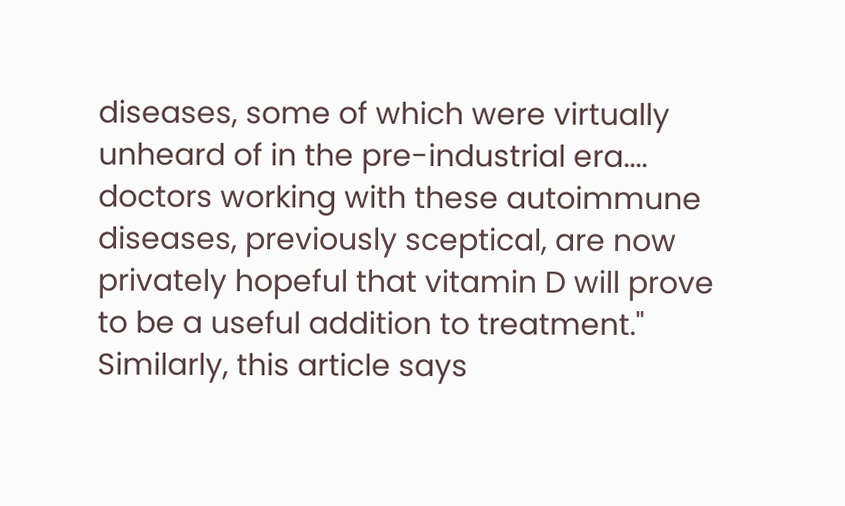diseases, some of which were virtually unheard of in the pre-industrial era.... doctors working with these autoimmune diseases, previously sceptical, are now privately hopeful that vitamin D will prove to be a useful addition to treatment." Similarly, this article says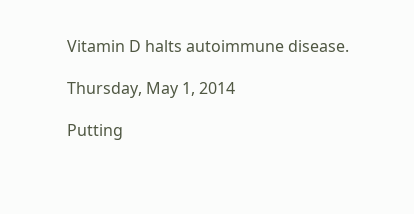Vitamin D halts autoimmune disease.

Thursday, May 1, 2014

Putting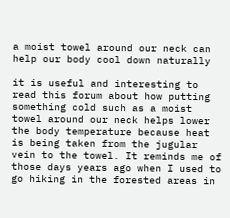a moist towel around our neck can help our body cool down naturally

it is useful and interesting to read this forum about how putting something cold such as a moist towel around our neck helps lower the body temperature because heat is being taken from the jugular vein to the towel. It reminds me of those days years ago when I used to go hiking in the forested areas in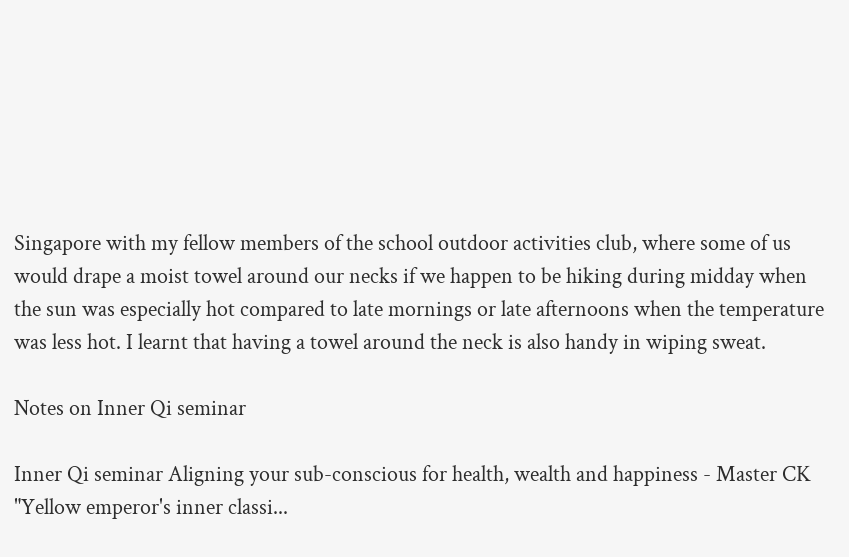Singapore with my fellow members of the school outdoor activities club, where some of us would drape a moist towel around our necks if we happen to be hiking during midday when the sun was especially hot compared to late mornings or late afternoons when the temperature was less hot. I learnt that having a towel around the neck is also handy in wiping sweat.

Notes on Inner Qi seminar

Inner Qi seminar Aligning your sub-conscious for health, wealth and happiness - Master CK "Yellow emperor's inner classi...